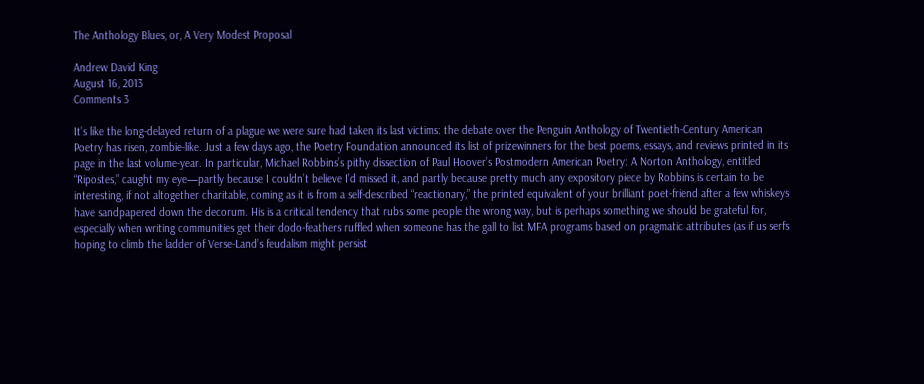The Anthology Blues, or, A Very Modest Proposal

Andrew David King
August 16, 2013
Comments 3

It’s like the long-delayed return of a plague we were sure had taken its last victims: the debate over the Penguin Anthology of Twentieth-Century American Poetry has risen, zombie-like. Just a few days ago, the Poetry Foundation announced its list of prizewinners for the best poems, essays, and reviews printed in its page in the last volume-year. In particular, Michael Robbins’s pithy dissection of Paul Hoover’s Postmodern American Poetry: A Norton Anthology, entitled “Ripostes,” caught my eye—partly because I couldn’t believe I’d missed it, and partly because pretty much any expository piece by Robbins is certain to be interesting, if not altogether charitable, coming as it is from a self-described “reactionary,” the printed equivalent of your brilliant poet-friend after a few whiskeys have sandpapered down the decorum. His is a critical tendency that rubs some people the wrong way, but is perhaps something we should be grateful for, especially when writing communities get their dodo-feathers ruffled when someone has the gall to list MFA programs based on pragmatic attributes (as if us serfs hoping to climb the ladder of Verse-Land’s feudalism might persist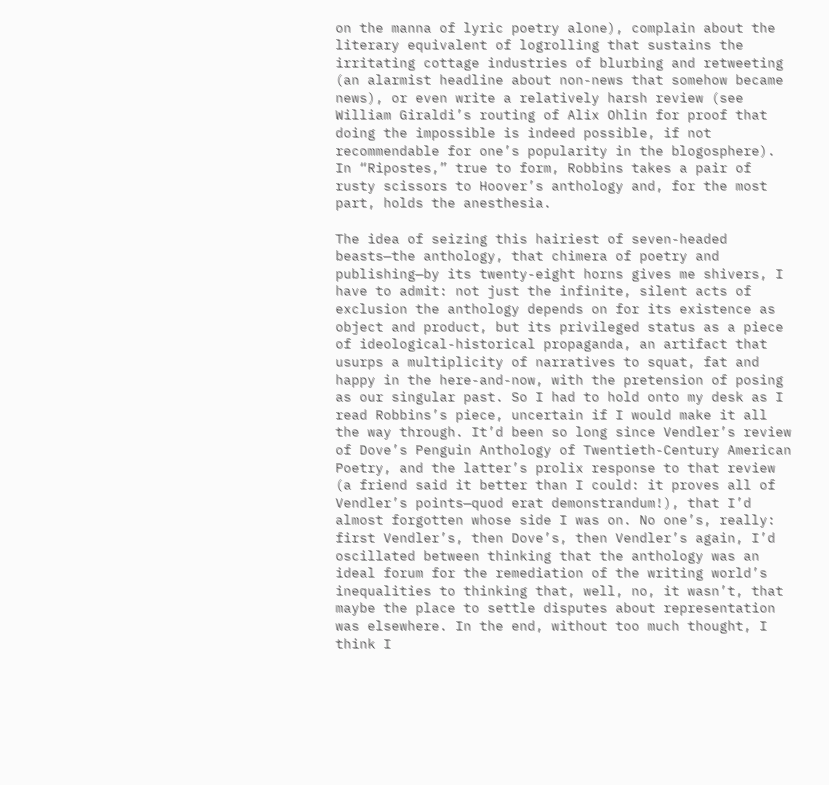on the manna of lyric poetry alone), complain about the literary equivalent of logrolling that sustains the irritating cottage industries of blurbing and retweeting (an alarmist headline about non-news that somehow became news), or even write a relatively harsh review (see William Giraldi’s routing of Alix Ohlin for proof that doing the impossible is indeed possible, if not recommendable for one’s popularity in the blogosphere). In “Ripostes,” true to form, Robbins takes a pair of rusty scissors to Hoover’s anthology and, for the most part, holds the anesthesia.

The idea of seizing this hairiest of seven-headed beasts—the anthology, that chimera of poetry and publishing—by its twenty-eight horns gives me shivers, I have to admit: not just the infinite, silent acts of exclusion the anthology depends on for its existence as object and product, but its privileged status as a piece of ideological-historical propaganda, an artifact that usurps a multiplicity of narratives to squat, fat and happy in the here-and-now, with the pretension of posing as our singular past. So I had to hold onto my desk as I read Robbins’s piece, uncertain if I would make it all the way through. It’d been so long since Vendler’s review of Dove’s Penguin Anthology of Twentieth-Century American Poetry, and the latter’s prolix response to that review (a friend said it better than I could: it proves all of Vendler’s points—quod erat demonstrandum!), that I’d almost forgotten whose side I was on. No one’s, really: first Vendler’s, then Dove’s, then Vendler’s again, I’d oscillated between thinking that the anthology was an ideal forum for the remediation of the writing world’s inequalities to thinking that, well, no, it wasn’t, that maybe the place to settle disputes about representation was elsewhere. In the end, without too much thought, I think I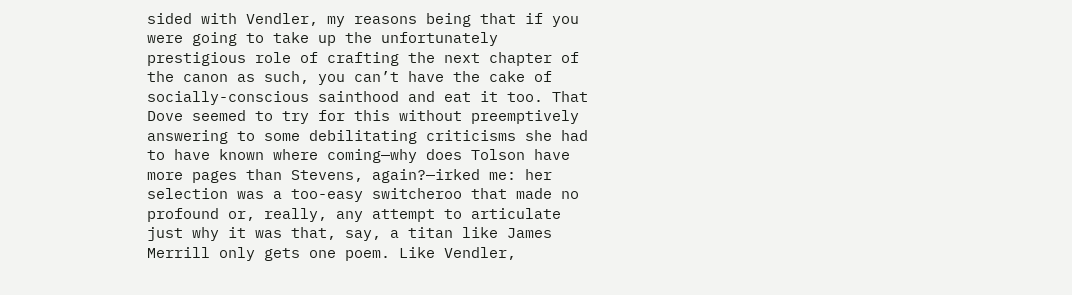sided with Vendler, my reasons being that if you were going to take up the unfortunately prestigious role of crafting the next chapter of the canon as such, you can’t have the cake of socially-conscious sainthood and eat it too. That Dove seemed to try for this without preemptively answering to some debilitating criticisms she had to have known where coming—why does Tolson have more pages than Stevens, again?—irked me: her selection was a too-easy switcheroo that made no profound or, really, any attempt to articulate just why it was that, say, a titan like James Merrill only gets one poem. Like Vendler,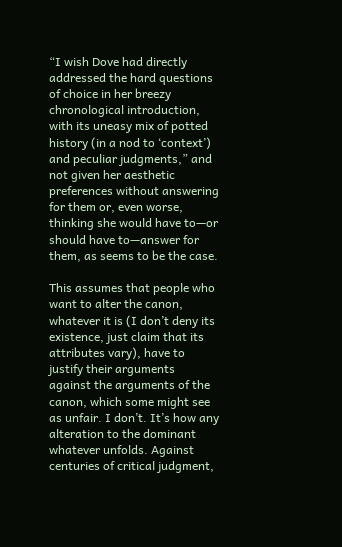“I wish Dove had directly addressed the hard questions of choice in her breezy chronological introduction, with its uneasy mix of potted history (in a nod to ‘context’) and peculiar judgments,” and not given her aesthetic preferences without answering for them or, even worse, thinking she would have to—or should have to—answer for them, as seems to be the case.

This assumes that people who want to alter the canon, whatever it is (I don’t deny its existence, just claim that its attributes vary), have to justify their arguments against the arguments of the canon, which some might see as unfair. I don’t. It’s how any alteration to the dominant whatever unfolds. Against centuries of critical judgment,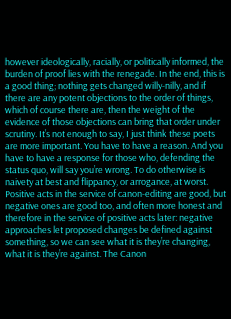however ideologically, racially, or politically informed, the burden of proof lies with the renegade. In the end, this is a good thing; nothing gets changed willy-nilly, and if there are any potent objections to the order of things, which of course there are, then the weight of the evidence of those objections can bring that order under scrutiny. It’s not enough to say, I just think these poets are more important. You have to have a reason. And you have to have a response for those who, defending the status quo, will say you’re wrong. To do otherwise is naivety at best and flippancy, or arrogance, at worst. Positive acts in the service of canon-editing are good, but negative ones are good too, and often more honest and therefore in the service of positive acts later: negative approaches let proposed changes be defined against something, so we can see what it is they’re changing, what it is they’re against. The Canon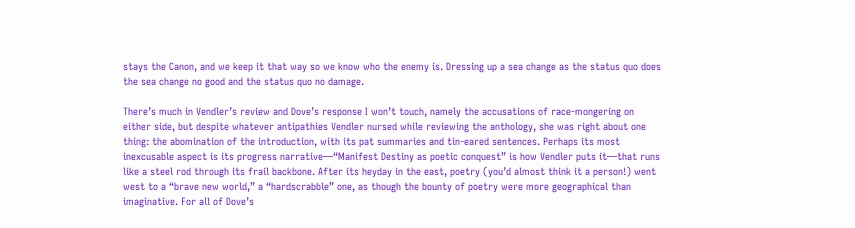stays the Canon, and we keep it that way so we know who the enemy is. Dressing up a sea change as the status quo does the sea change no good and the status quo no damage.

There’s much in Vendler’s review and Dove’s response I won’t touch, namely the accusations of race-mongering on either side, but despite whatever antipathies Vendler nursed while reviewing the anthology, she was right about one thing: the abomination of the introduction, with its pat summaries and tin-eared sentences. Perhaps its most inexcusable aspect is its progress narrative—“Manifest Destiny as poetic conquest” is how Vendler puts it—that runs like a steel rod through its frail backbone. After its heyday in the east, poetry (you’d almost think it a person!) went west to a “brave new world,” a “hardscrabble” one, as though the bounty of poetry were more geographical than imaginative. For all of Dove’s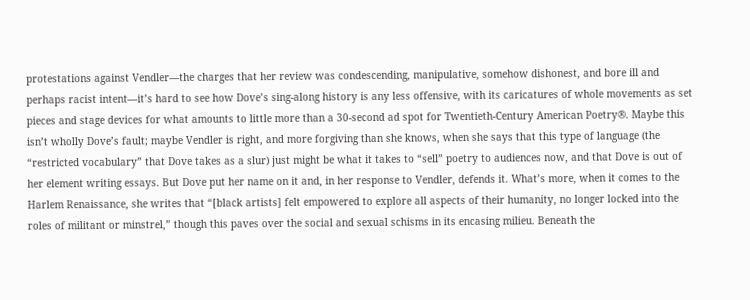protestations against Vendler—the charges that her review was condescending, manipulative, somehow dishonest, and bore ill and perhaps racist intent—it’s hard to see how Dove’s sing-along history is any less offensive, with its caricatures of whole movements as set pieces and stage devices for what amounts to little more than a 30-second ad spot for Twentieth-Century American Poetry®. Maybe this isn’t wholly Dove’s fault; maybe Vendler is right, and more forgiving than she knows, when she says that this type of language (the “restricted vocabulary” that Dove takes as a slur) just might be what it takes to “sell” poetry to audiences now, and that Dove is out of her element writing essays. But Dove put her name on it and, in her response to Vendler, defends it. What’s more, when it comes to the Harlem Renaissance, she writes that “[black artists] felt empowered to explore all aspects of their humanity, no longer locked into the roles of militant or minstrel,” though this paves over the social and sexual schisms in its encasing milieu. Beneath the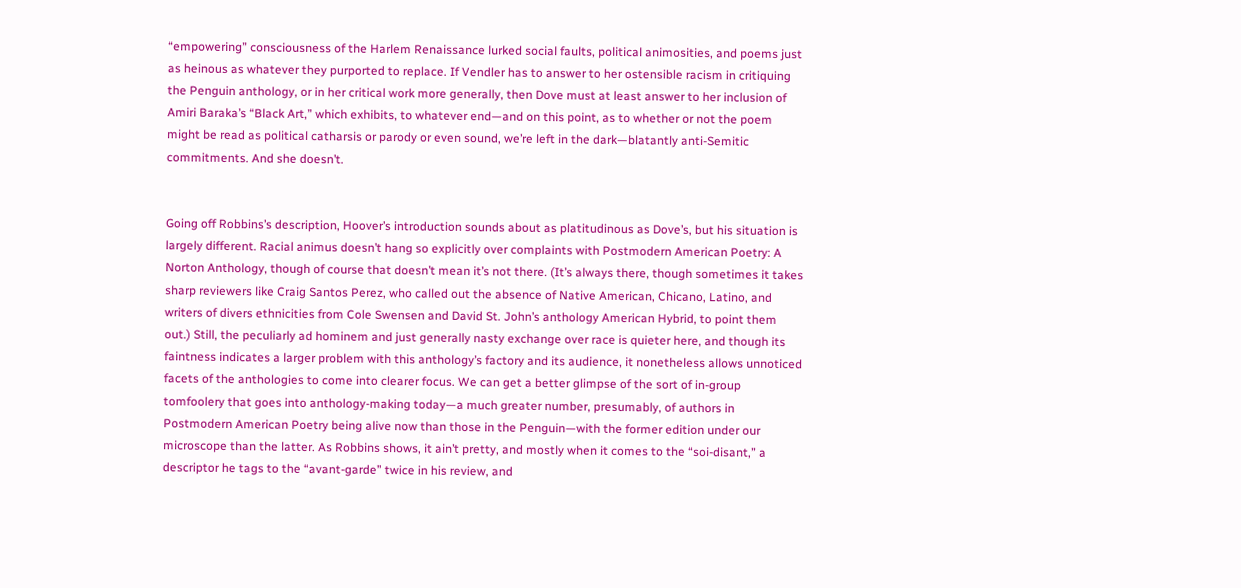“empowering” consciousness of the Harlem Renaissance lurked social faults, political animosities, and poems just as heinous as whatever they purported to replace. If Vendler has to answer to her ostensible racism in critiquing the Penguin anthology, or in her critical work more generally, then Dove must at least answer to her inclusion of Amiri Baraka’s “Black Art,” which exhibits, to whatever end—and on this point, as to whether or not the poem might be read as political catharsis or parody or even sound, we’re left in the dark—blatantly anti-Semitic commitments. And she doesn’t.


Going off Robbins’s description, Hoover’s introduction sounds about as platitudinous as Dove’s, but his situation is largely different. Racial animus doesn’t hang so explicitly over complaints with Postmodern American Poetry: A Norton Anthology, though of course that doesn’t mean it’s not there. (It’s always there, though sometimes it takes sharp reviewers like Craig Santos Perez, who called out the absence of Native American, Chicano, Latino, and writers of divers ethnicities from Cole Swensen and David St. John’s anthology American Hybrid, to point them out.) Still, the peculiarly ad hominem and just generally nasty exchange over race is quieter here, and though its faintness indicates a larger problem with this anthology’s factory and its audience, it nonetheless allows unnoticed facets of the anthologies to come into clearer focus. We can get a better glimpse of the sort of in-group tomfoolery that goes into anthology-making today—a much greater number, presumably, of authors in Postmodern American Poetry being alive now than those in the Penguin—with the former edition under our microscope than the latter. As Robbins shows, it ain’t pretty, and mostly when it comes to the “soi-disant,” a descriptor he tags to the “avant-garde” twice in his review, and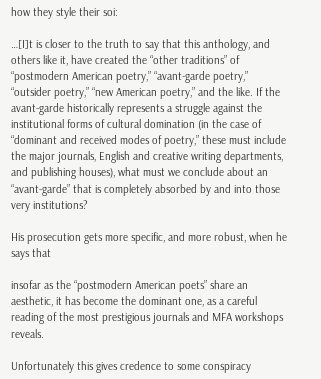how they style their soi:

…[I]t is closer to the truth to say that this anthology, and others like it, have created the “other traditions” of “postmodern American poetry,” “avant-garde poetry,” “outsider poetry,” “new American poetry,” and the like. If the avant-garde historically represents a struggle against the institutional forms of cultural domination (in the case of “dominant and received modes of poetry,” these must include the major journals, English and creative writing departments, and publishing houses), what must we conclude about an “avant-garde” that is completely absorbed by and into those very institutions?

His prosecution gets more specific, and more robust, when he says that

insofar as the “postmodern American poets” share an aesthetic, it has become the dominant one, as a careful reading of the most prestigious journals and MFA workshops reveals.

Unfortunately this gives credence to some conspiracy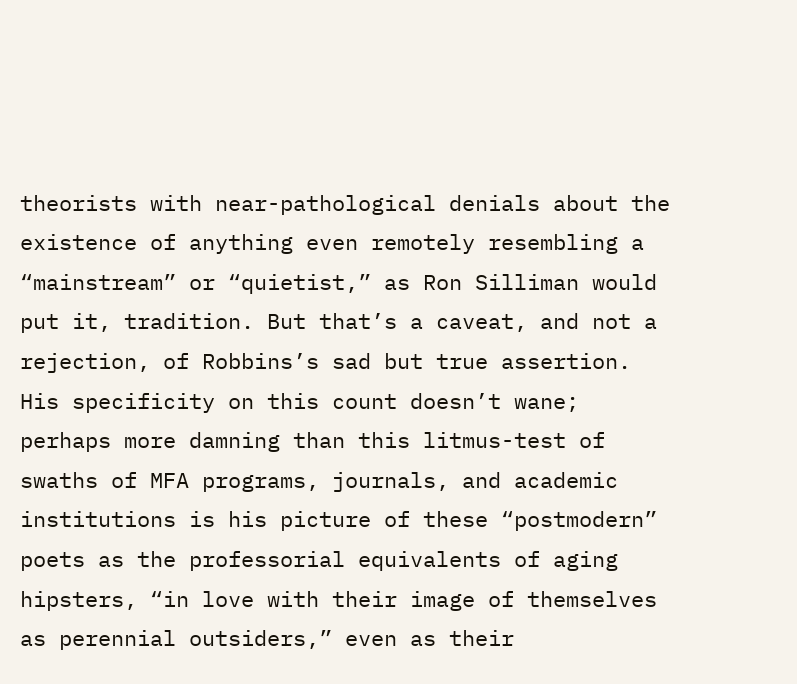theorists with near-pathological denials about the existence of anything even remotely resembling a “mainstream” or “quietist,” as Ron Silliman would put it, tradition. But that’s a caveat, and not a rejection, of Robbins’s sad but true assertion. His specificity on this count doesn’t wane; perhaps more damning than this litmus-test of swaths of MFA programs, journals, and academic institutions is his picture of these “postmodern” poets as the professorial equivalents of aging hipsters, “in love with their image of themselves as perennial outsiders,” even as their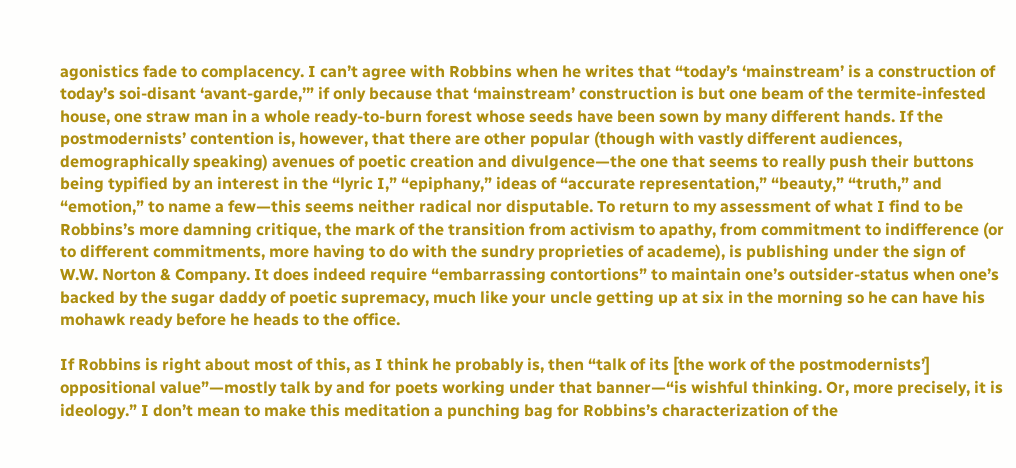agonistics fade to complacency. I can’t agree with Robbins when he writes that “today’s ‘mainstream’ is a construction of today’s soi-disant ‘avant-garde,’” if only because that ‘mainstream’ construction is but one beam of the termite-infested house, one straw man in a whole ready-to-burn forest whose seeds have been sown by many different hands. If the postmodernists’ contention is, however, that there are other popular (though with vastly different audiences, demographically speaking) avenues of poetic creation and divulgence—the one that seems to really push their buttons being typified by an interest in the “lyric I,” “epiphany,” ideas of “accurate representation,” “beauty,” “truth,” and “emotion,” to name a few—this seems neither radical nor disputable. To return to my assessment of what I find to be Robbins’s more damning critique, the mark of the transition from activism to apathy, from commitment to indifference (or to different commitments, more having to do with the sundry proprieties of academe), is publishing under the sign of W.W. Norton & Company. It does indeed require “embarrassing contortions” to maintain one’s outsider-status when one’s backed by the sugar daddy of poetic supremacy, much like your uncle getting up at six in the morning so he can have his mohawk ready before he heads to the office.

If Robbins is right about most of this, as I think he probably is, then “talk of its [the work of the postmodernists’] oppositional value”—mostly talk by and for poets working under that banner—“is wishful thinking. Or, more precisely, it is ideology.” I don’t mean to make this meditation a punching bag for Robbins’s characterization of the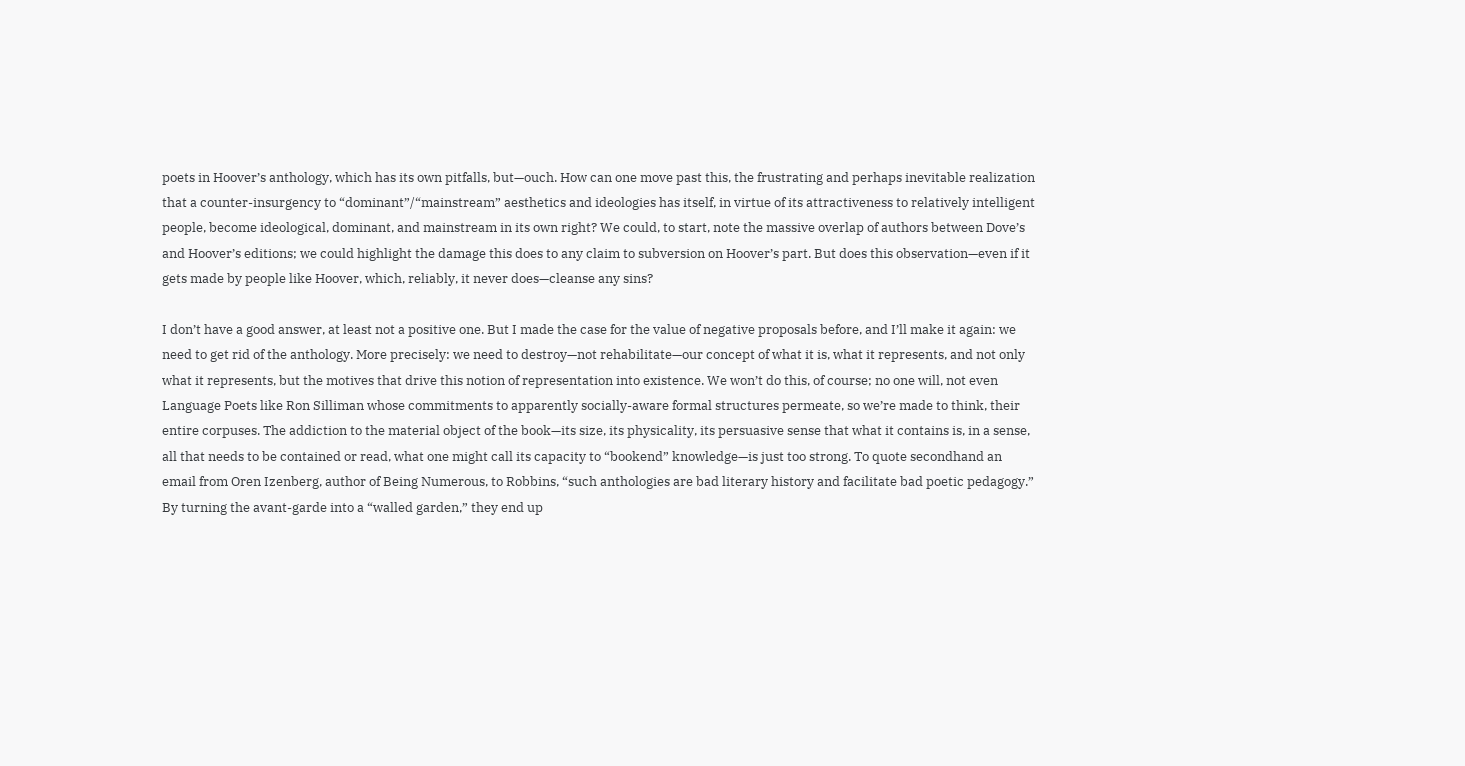poets in Hoover’s anthology, which has its own pitfalls, but—ouch. How can one move past this, the frustrating and perhaps inevitable realization that a counter-insurgency to “dominant”/“mainstream” aesthetics and ideologies has itself, in virtue of its attractiveness to relatively intelligent people, become ideological, dominant, and mainstream in its own right? We could, to start, note the massive overlap of authors between Dove’s and Hoover’s editions; we could highlight the damage this does to any claim to subversion on Hoover’s part. But does this observation—even if it gets made by people like Hoover, which, reliably, it never does—cleanse any sins?

I don’t have a good answer, at least not a positive one. But I made the case for the value of negative proposals before, and I’ll make it again: we need to get rid of the anthology. More precisely: we need to destroy—not rehabilitate—our concept of what it is, what it represents, and not only what it represents, but the motives that drive this notion of representation into existence. We won’t do this, of course; no one will, not even Language Poets like Ron Silliman whose commitments to apparently socially-aware formal structures permeate, so we’re made to think, their entire corpuses. The addiction to the material object of the book—its size, its physicality, its persuasive sense that what it contains is, in a sense, all that needs to be contained or read, what one might call its capacity to “bookend” knowledge—is just too strong. To quote secondhand an email from Oren Izenberg, author of Being Numerous, to Robbins, “such anthologies are bad literary history and facilitate bad poetic pedagogy.” By turning the avant-garde into a “walled garden,” they end up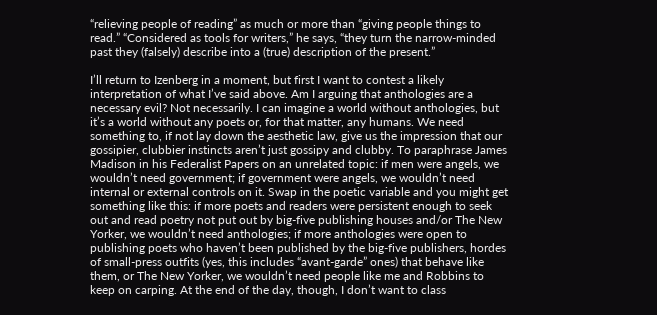“relieving people of reading” as much or more than “giving people things to read.” “Considered as tools for writers,” he says, “they turn the narrow-minded past they (falsely) describe into a (true) description of the present.”

I’ll return to Izenberg in a moment, but first I want to contest a likely interpretation of what I’ve said above. Am I arguing that anthologies are a necessary evil? Not necessarily. I can imagine a world without anthologies, but it’s a world without any poets or, for that matter, any humans. We need something to, if not lay down the aesthetic law, give us the impression that our gossipier, clubbier instincts aren’t just gossipy and clubby. To paraphrase James Madison in his Federalist Papers on an unrelated topic: if men were angels, we wouldn’t need government; if government were angels, we wouldn’t need internal or external controls on it. Swap in the poetic variable and you might get something like this: if more poets and readers were persistent enough to seek out and read poetry not put out by big-five publishing houses and/or The New Yorker, we wouldn’t need anthologies; if more anthologies were open to publishing poets who haven’t been published by the big-five publishers, hordes of small-press outfits (yes, this includes “avant-garde” ones) that behave like them, or The New Yorker, we wouldn’t need people like me and Robbins to keep on carping. At the end of the day, though, I don’t want to class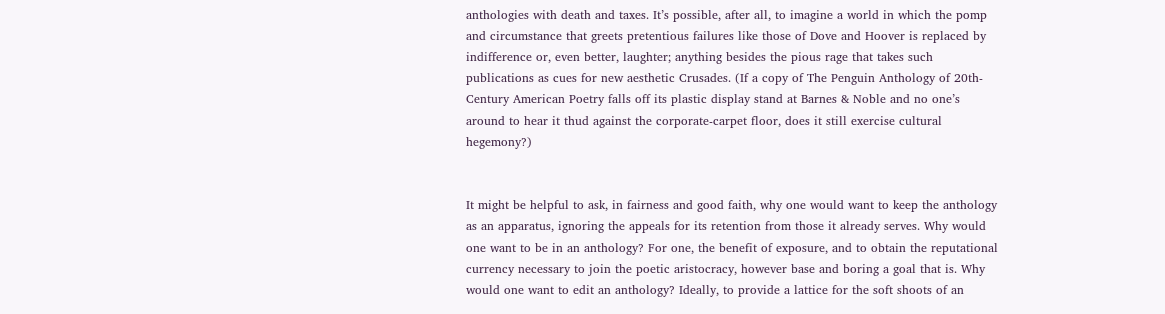anthologies with death and taxes. It’s possible, after all, to imagine a world in which the pomp and circumstance that greets pretentious failures like those of Dove and Hoover is replaced by indifference or, even better, laughter; anything besides the pious rage that takes such publications as cues for new aesthetic Crusades. (If a copy of The Penguin Anthology of 20th-Century American Poetry falls off its plastic display stand at Barnes & Noble and no one’s around to hear it thud against the corporate-carpet floor, does it still exercise cultural hegemony?)


It might be helpful to ask, in fairness and good faith, why one would want to keep the anthology as an apparatus, ignoring the appeals for its retention from those it already serves. Why would one want to be in an anthology? For one, the benefit of exposure, and to obtain the reputational currency necessary to join the poetic aristocracy, however base and boring a goal that is. Why would one want to edit an anthology? Ideally, to provide a lattice for the soft shoots of an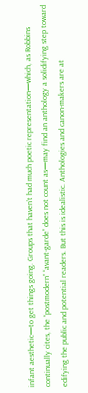infant aesthetic—to get things going. Groups that haven’t had much poetic representation—which, as Robbins continually cites, the “postmodern” “avant-garde” does not count as—may find an anthology a solidifying step toward edifying the public and potential readers. But this is idealistic. Anthologies and canon-makers are at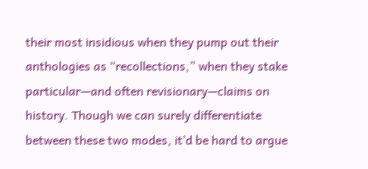their most insidious when they pump out their anthologies as “recollections,” when they stake particular—and often revisionary—claims on history. Though we can surely differentiate between these two modes, it’d be hard to argue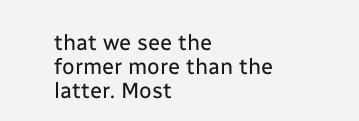that we see the former more than the latter. Most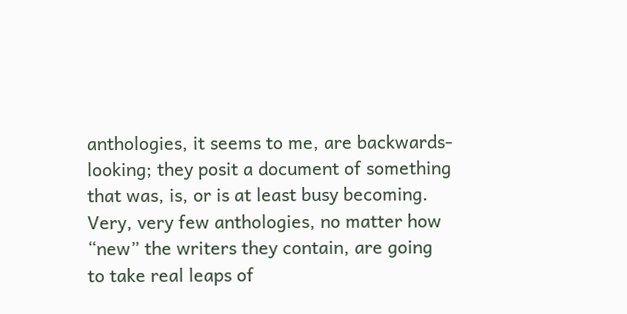anthologies, it seems to me, are backwards-looking; they posit a document of something that was, is, or is at least busy becoming. Very, very few anthologies, no matter how “new” the writers they contain, are going to take real leaps of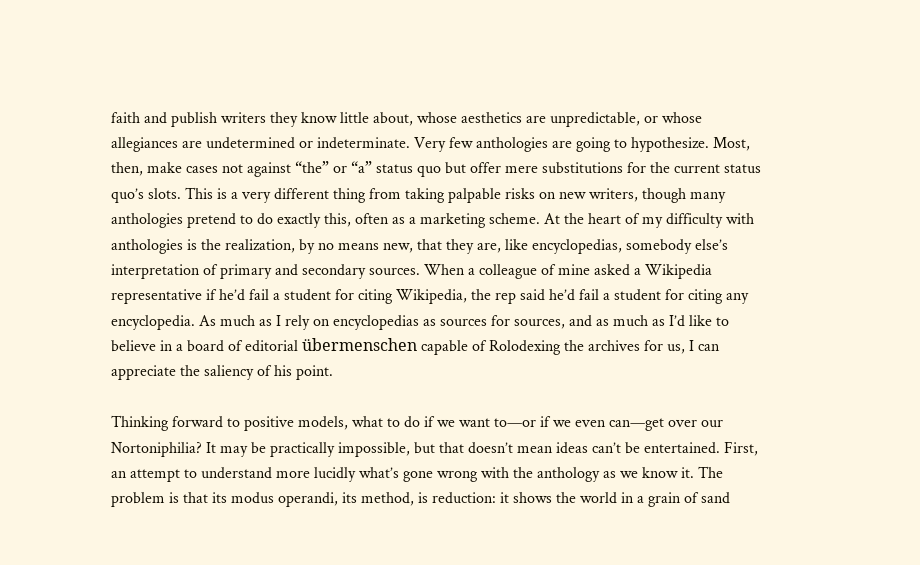faith and publish writers they know little about, whose aesthetics are unpredictable, or whose allegiances are undetermined or indeterminate. Very few anthologies are going to hypothesize. Most, then, make cases not against “the” or “a” status quo but offer mere substitutions for the current status quo’s slots. This is a very different thing from taking palpable risks on new writers, though many anthologies pretend to do exactly this, often as a marketing scheme. At the heart of my difficulty with anthologies is the realization, by no means new, that they are, like encyclopedias, somebody else’s interpretation of primary and secondary sources. When a colleague of mine asked a Wikipedia representative if he’d fail a student for citing Wikipedia, the rep said he’d fail a student for citing any encyclopedia. As much as I rely on encyclopedias as sources for sources, and as much as I’d like to believe in a board of editorial übermenschen capable of Rolodexing the archives for us, I can appreciate the saliency of his point.

Thinking forward to positive models, what to do if we want to—or if we even can—get over our Nortoniphilia? It may be practically impossible, but that doesn’t mean ideas can’t be entertained. First, an attempt to understand more lucidly what’s gone wrong with the anthology as we know it. The problem is that its modus operandi, its method, is reduction: it shows the world in a grain of sand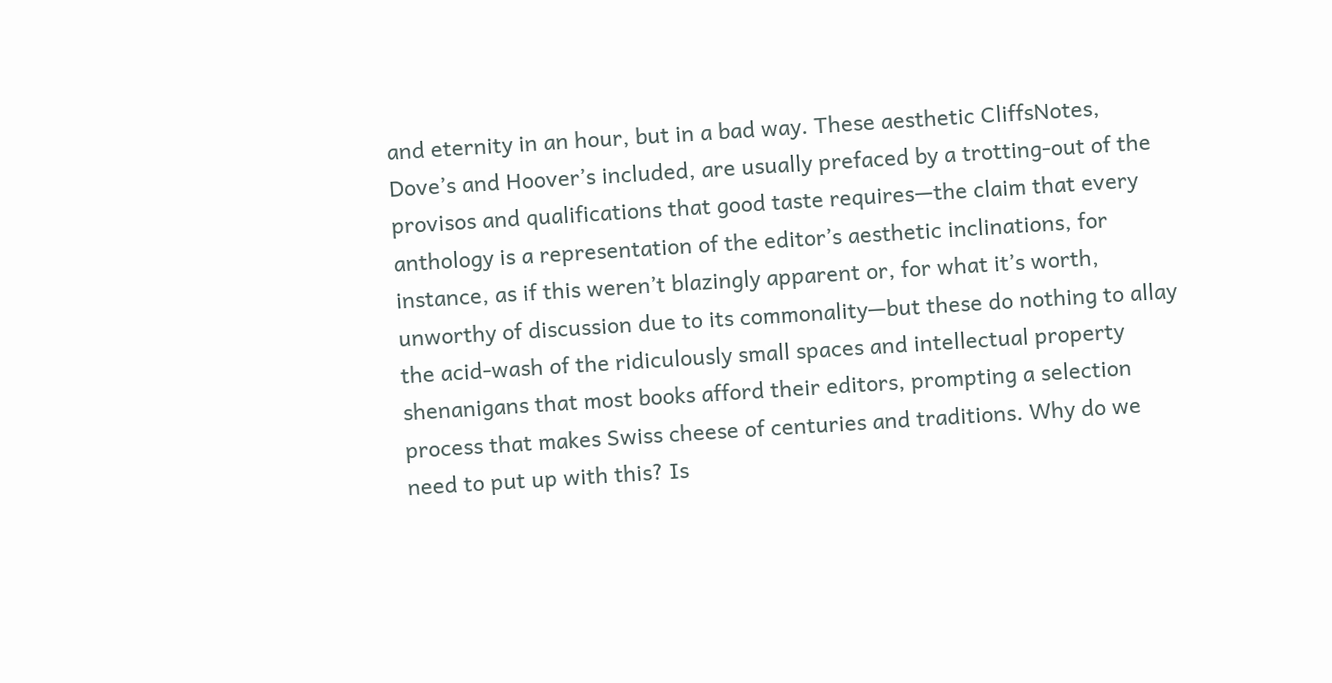and eternity in an hour, but in a bad way. These aesthetic CliffsNotes, Dove’s and Hoover’s included, are usually prefaced by a trotting-out of the provisos and qualifications that good taste requires—the claim that every anthology is a representation of the editor’s aesthetic inclinations, for instance, as if this weren’t blazingly apparent or, for what it’s worth, unworthy of discussion due to its commonality—but these do nothing to allay the acid-wash of the ridiculously small spaces and intellectual property shenanigans that most books afford their editors, prompting a selection process that makes Swiss cheese of centuries and traditions. Why do we need to put up with this? Is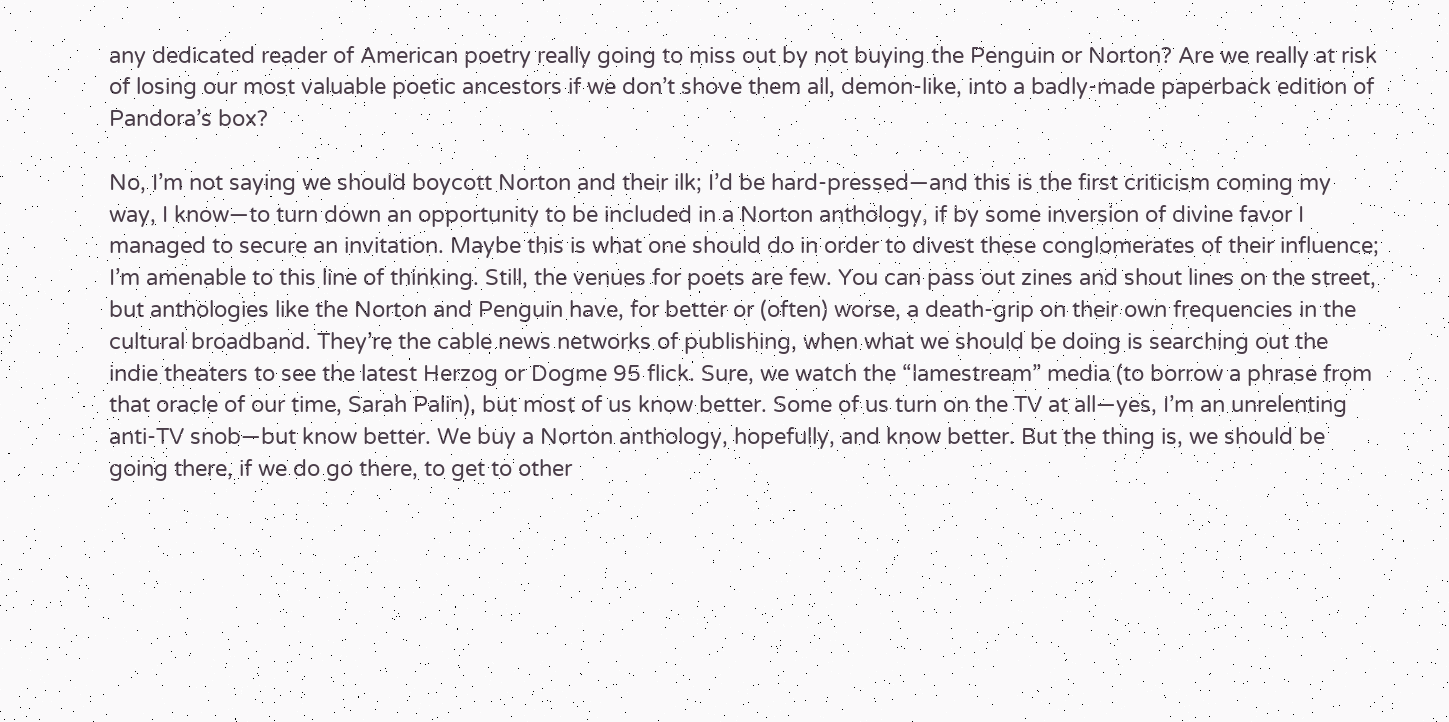any dedicated reader of American poetry really going to miss out by not buying the Penguin or Norton? Are we really at risk of losing our most valuable poetic ancestors if we don’t shove them all, demon-like, into a badly-made paperback edition of Pandora’s box?

No, I’m not saying we should boycott Norton and their ilk; I’d be hard-pressed—and this is the first criticism coming my way, I know—to turn down an opportunity to be included in a Norton anthology, if by some inversion of divine favor I managed to secure an invitation. Maybe this is what one should do in order to divest these conglomerates of their influence; I’m amenable to this line of thinking. Still, the venues for poets are few. You can pass out zines and shout lines on the street, but anthologies like the Norton and Penguin have, for better or (often) worse, a death-grip on their own frequencies in the cultural broadband. They’re the cable news networks of publishing, when what we should be doing is searching out the indie theaters to see the latest Herzog or Dogme 95 flick. Sure, we watch the “lamestream” media (to borrow a phrase from that oracle of our time, Sarah Palin), but most of us know better. Some of us turn on the TV at all—yes, I’m an unrelenting anti-TV snob—but know better. We buy a Norton anthology, hopefully, and know better. But the thing is, we should be going there, if we do go there, to get to other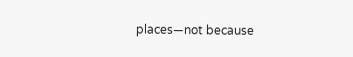places—not because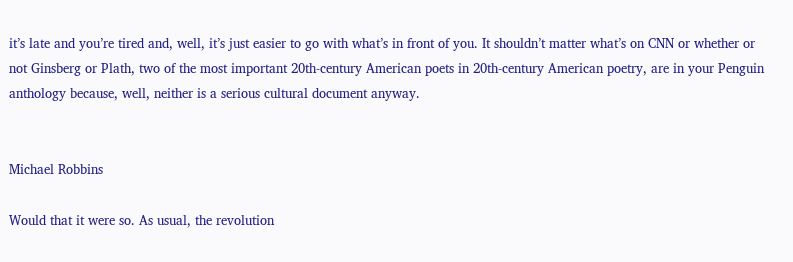it’s late and you’re tired and, well, it’s just easier to go with what’s in front of you. It shouldn’t matter what’s on CNN or whether or not Ginsberg or Plath, two of the most important 20th-century American poets in 20th-century American poetry, are in your Penguin anthology because, well, neither is a serious cultural document anyway.


Michael Robbins

Would that it were so. As usual, the revolution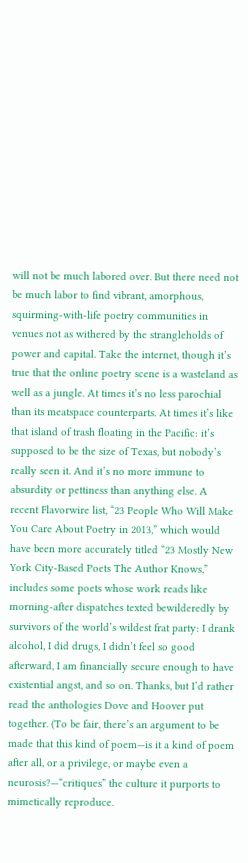will not be much labored over. But there need not be much labor to find vibrant, amorphous, squirming-with-life poetry communities in venues not as withered by the strangleholds of power and capital. Take the internet, though it’s true that the online poetry scene is a wasteland as well as a jungle. At times it’s no less parochial than its meatspace counterparts. At times it’s like that island of trash floating in the Pacific: it’s supposed to be the size of Texas, but nobody’s really seen it. And it’s no more immune to absurdity or pettiness than anything else. A recent Flavorwire list, “23 People Who Will Make You Care About Poetry in 2013,” which would have been more accurately titled “23 Mostly New York City-Based Poets The Author Knows,” includes some poets whose work reads like morning-after dispatches texted bewilderedly by survivors of the world’s wildest frat party: I drank alcohol, I did drugs, I didn’t feel so good afterward, I am financially secure enough to have existential angst, and so on. Thanks, but I’d rather read the anthologies Dove and Hoover put together. (To be fair, there’s an argument to be made that this kind of poem—is it a kind of poem after all, or a privilege, or maybe even a neurosis?—“critiques” the culture it purports to mimetically reproduce.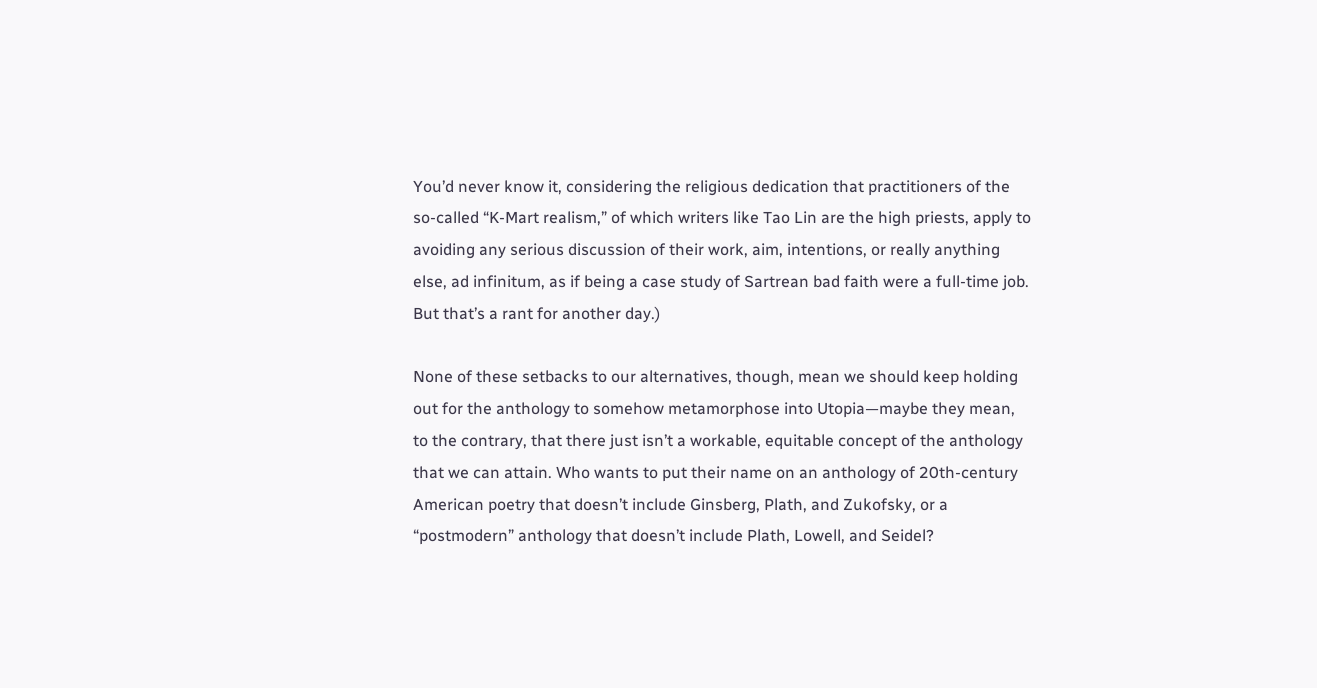You’d never know it, considering the religious dedication that practitioners of the so-called “K-Mart realism,” of which writers like Tao Lin are the high priests, apply to avoiding any serious discussion of their work, aim, intentions, or really anything else, ad infinitum, as if being a case study of Sartrean bad faith were a full-time job. But that’s a rant for another day.)

None of these setbacks to our alternatives, though, mean we should keep holding out for the anthology to somehow metamorphose into Utopia—maybe they mean, to the contrary, that there just isn’t a workable, equitable concept of the anthology that we can attain. Who wants to put their name on an anthology of 20th-century American poetry that doesn’t include Ginsberg, Plath, and Zukofsky, or a “postmodern” anthology that doesn’t include Plath, Lowell, and Seidel?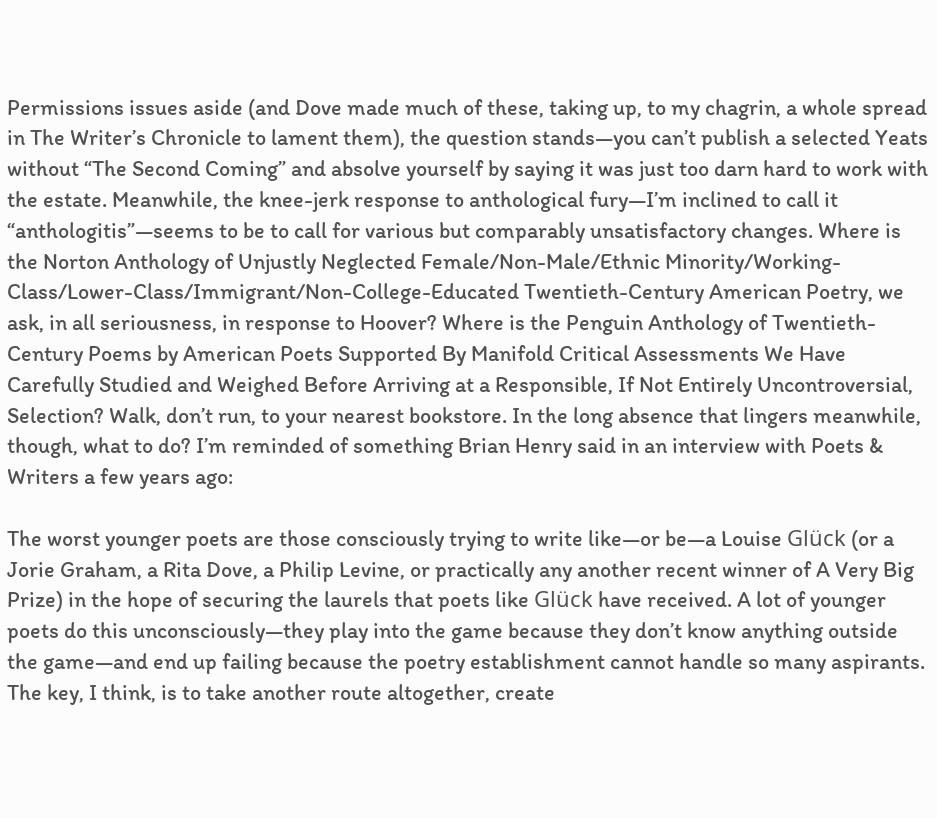Permissions issues aside (and Dove made much of these, taking up, to my chagrin, a whole spread in The Writer’s Chronicle to lament them), the question stands—you can’t publish a selected Yeats without “The Second Coming” and absolve yourself by saying it was just too darn hard to work with the estate. Meanwhile, the knee-jerk response to anthological fury—I’m inclined to call it “anthologitis”—seems to be to call for various but comparably unsatisfactory changes. Where is the Norton Anthology of Unjustly Neglected Female/Non-Male/Ethnic Minority/Working-Class/Lower-Class/Immigrant/Non-College-Educated Twentieth-Century American Poetry, we ask, in all seriousness, in response to Hoover? Where is the Penguin Anthology of Twentieth-Century Poems by American Poets Supported By Manifold Critical Assessments We Have Carefully Studied and Weighed Before Arriving at a Responsible, If Not Entirely Uncontroversial, Selection? Walk, don’t run, to your nearest bookstore. In the long absence that lingers meanwhile, though, what to do? I’m reminded of something Brian Henry said in an interview with Poets & Writers a few years ago:

The worst younger poets are those consciously trying to write like—or be—a Louise Glück (or a Jorie Graham, a Rita Dove, a Philip Levine, or practically any another recent winner of A Very Big Prize) in the hope of securing the laurels that poets like Glück have received. A lot of younger poets do this unconsciously—they play into the game because they don’t know anything outside the game—and end up failing because the poetry establishment cannot handle so many aspirants. The key, I think, is to take another route altogether, create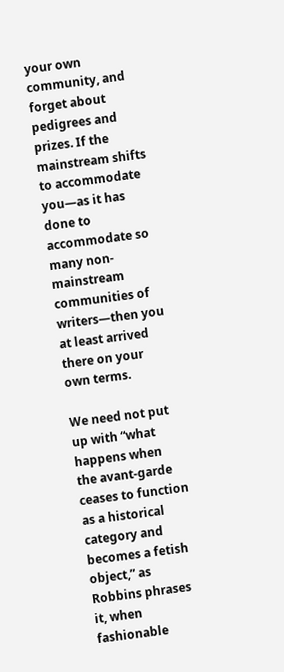your own community, and forget about pedigrees and prizes. If the mainstream shifts to accommodate you—as it has done to accommodate so many non-mainstream communities of writers—then you at least arrived there on your own terms.

We need not put up with “what happens when the avant-garde ceases to function as a historical category and becomes a fetish object,” as Robbins phrases it, when fashionable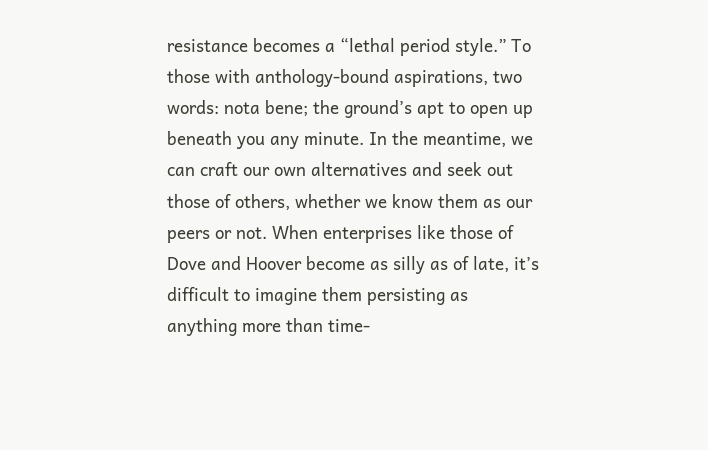resistance becomes a “lethal period style.” To those with anthology-bound aspirations, two words: nota bene; the ground’s apt to open up beneath you any minute. In the meantime, we can craft our own alternatives and seek out those of others, whether we know them as our peers or not. When enterprises like those of Dove and Hoover become as silly as of late, it’s difficult to imagine them persisting as anything more than time-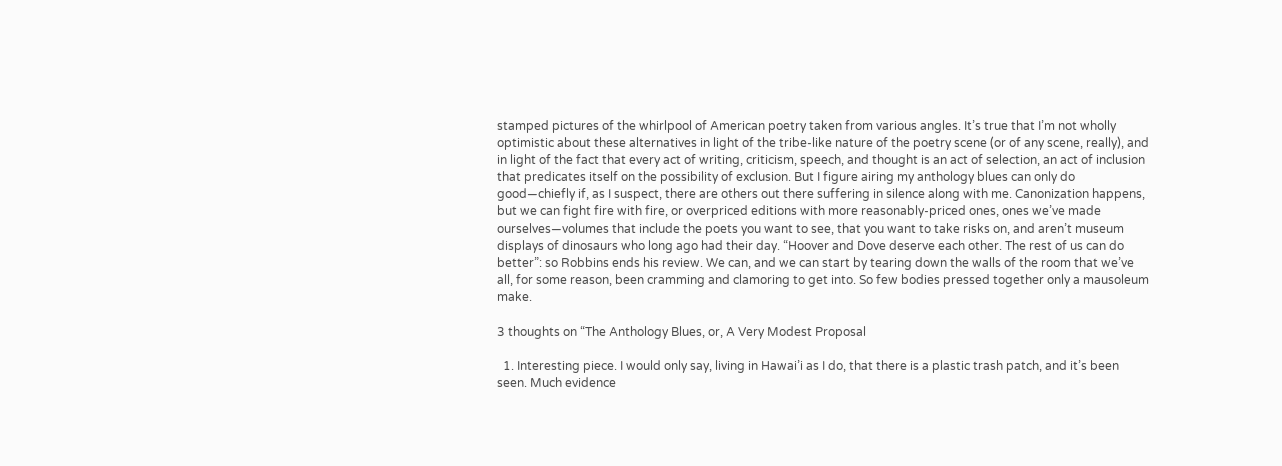stamped pictures of the whirlpool of American poetry taken from various angles. It’s true that I’m not wholly optimistic about these alternatives in light of the tribe-like nature of the poetry scene (or of any scene, really), and in light of the fact that every act of writing, criticism, speech, and thought is an act of selection, an act of inclusion that predicates itself on the possibility of exclusion. But I figure airing my anthology blues can only do good—chiefly if, as I suspect, there are others out there suffering in silence along with me. Canonization happens, but we can fight fire with fire, or overpriced editions with more reasonably-priced ones, ones we’ve made ourselves—volumes that include the poets you want to see, that you want to take risks on, and aren’t museum displays of dinosaurs who long ago had their day. “Hoover and Dove deserve each other. The rest of us can do better”: so Robbins ends his review. We can, and we can start by tearing down the walls of the room that we’ve all, for some reason, been cramming and clamoring to get into. So few bodies pressed together only a mausoleum make.

3 thoughts on “The Anthology Blues, or, A Very Modest Proposal

  1. Interesting piece. I would only say, living in Hawai’i as I do, that there is a plastic trash patch, and it’s been seen. Much evidence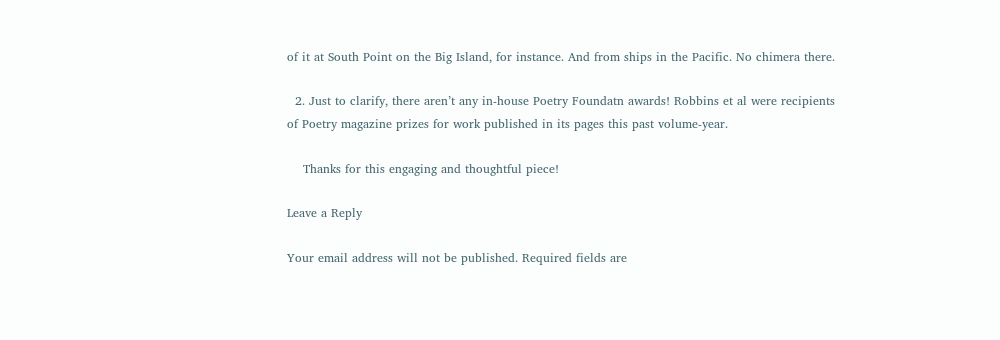of it at South Point on the Big Island, for instance. And from ships in the Pacific. No chimera there.

  2. Just to clarify, there aren’t any in-house Poetry Foundatn awards! Robbins et al were recipients of Poetry magazine prizes for work published in its pages this past volume-year.

    Thanks for this engaging and thoughtful piece!

Leave a Reply

Your email address will not be published. Required fields are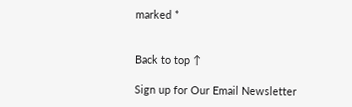marked *


Back to top ↑

Sign up for Our Email Newsletter